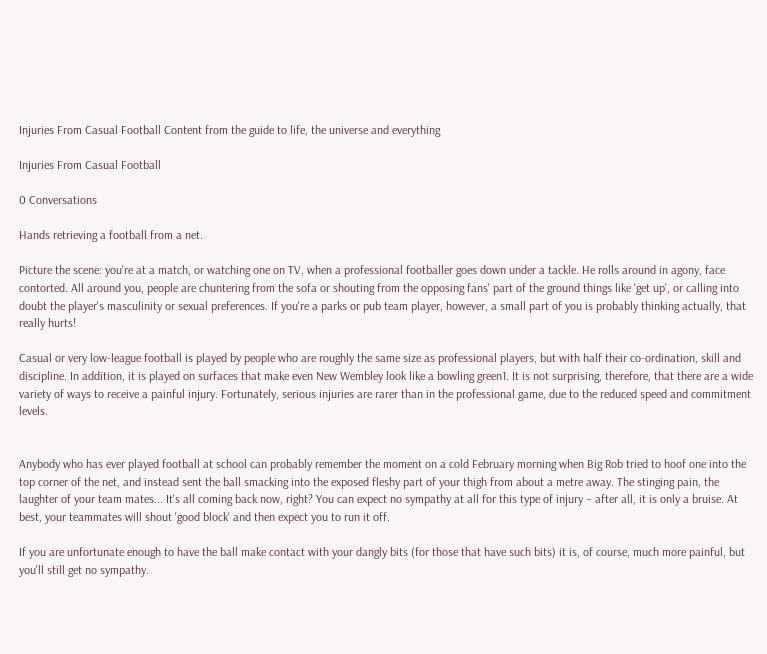Injuries From Casual Football Content from the guide to life, the universe and everything

Injuries From Casual Football

0 Conversations

Hands retrieving a football from a net.

Picture the scene: you're at a match, or watching one on TV, when a professional footballer goes down under a tackle. He rolls around in agony, face contorted. All around you, people are chuntering from the sofa or shouting from the opposing fans' part of the ground things like 'get up', or calling into doubt the player's masculinity or sexual preferences. If you're a parks or pub team player, however, a small part of you is probably thinking actually, that really hurts!

Casual or very low-league football is played by people who are roughly the same size as professional players, but with half their co-ordination, skill and discipline. In addition, it is played on surfaces that make even New Wembley look like a bowling green1. It is not surprising, therefore, that there are a wide variety of ways to receive a painful injury. Fortunately, serious injuries are rarer than in the professional game, due to the reduced speed and commitment levels.


Anybody who has ever played football at school can probably remember the moment on a cold February morning when Big Rob tried to hoof one into the top corner of the net, and instead sent the ball smacking into the exposed fleshy part of your thigh from about a metre away. The stinging pain, the laughter of your team mates... It's all coming back now, right? You can expect no sympathy at all for this type of injury – after all, it is only a bruise. At best, your teammates will shout 'good block' and then expect you to run it off.

If you are unfortunate enough to have the ball make contact with your dangly bits (for those that have such bits) it is, of course, much more painful, but you'll still get no sympathy.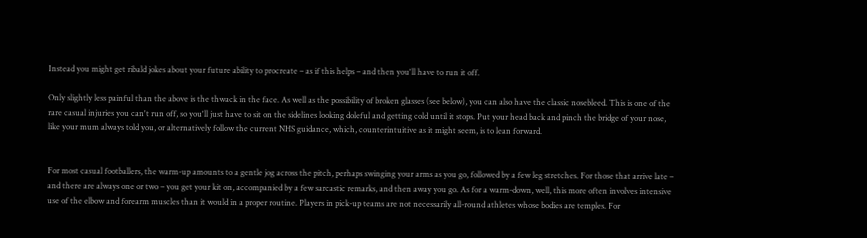Instead you might get ribald jokes about your future ability to procreate – as if this helps – and then you'll have to run it off.

Only slightly less painful than the above is the thwack in the face. As well as the possibility of broken glasses (see below), you can also have the classic nosebleed. This is one of the rare casual injuries you can't run off, so you'll just have to sit on the sidelines looking doleful and getting cold until it stops. Put your head back and pinch the bridge of your nose, like your mum always told you, or alternatively follow the current NHS guidance, which, counterintuitive as it might seem, is to lean forward.


For most casual footballers, the warm-up amounts to a gentle jog across the pitch, perhaps swinging your arms as you go, followed by a few leg stretches. For those that arrive late – and there are always one or two – you get your kit on, accompanied by a few sarcastic remarks, and then away you go. As for a warm-down, well, this more often involves intensive use of the elbow and forearm muscles than it would in a proper routine. Players in pick-up teams are not necessarily all-round athletes whose bodies are temples. For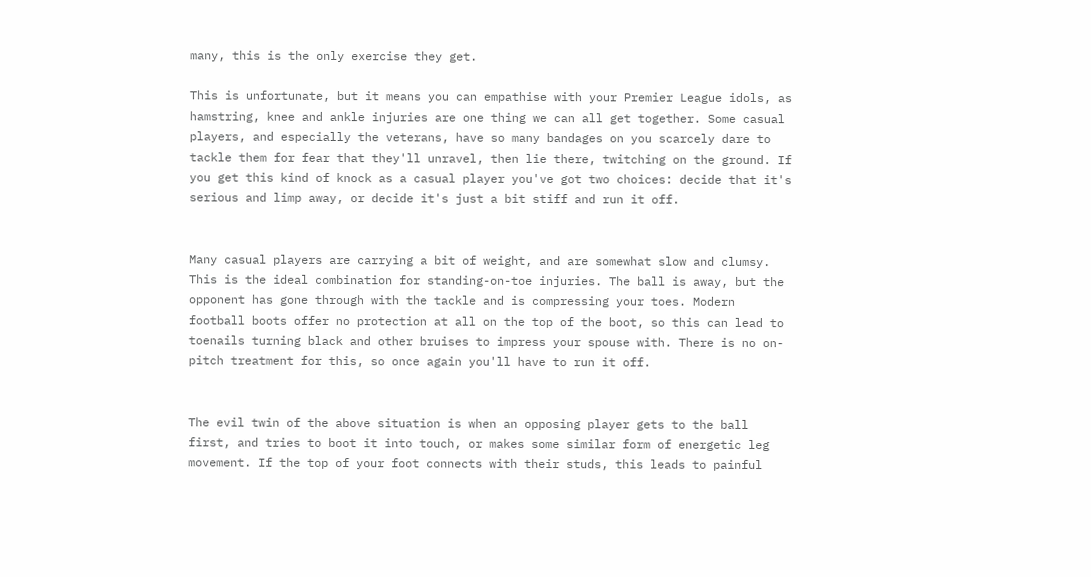many, this is the only exercise they get.

This is unfortunate, but it means you can empathise with your Premier League idols, as hamstring, knee and ankle injuries are one thing we can all get together. Some casual players, and especially the veterans, have so many bandages on you scarcely dare to tackle them for fear that they'll unravel, then lie there, twitching on the ground. If you get this kind of knock as a casual player you've got two choices: decide that it's serious and limp away, or decide it's just a bit stiff and run it off.


Many casual players are carrying a bit of weight, and are somewhat slow and clumsy. This is the ideal combination for standing-on-toe injuries. The ball is away, but the opponent has gone through with the tackle and is compressing your toes. Modern football boots offer no protection at all on the top of the boot, so this can lead to toenails turning black and other bruises to impress your spouse with. There is no on-pitch treatment for this, so once again you'll have to run it off.


The evil twin of the above situation is when an opposing player gets to the ball first, and tries to boot it into touch, or makes some similar form of energetic leg movement. If the top of your foot connects with their studs, this leads to painful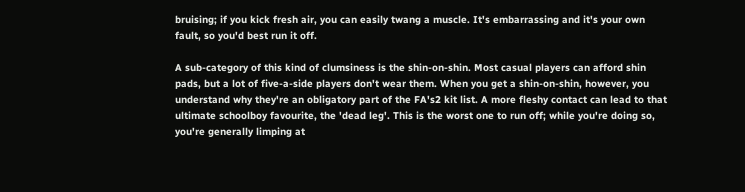bruising; if you kick fresh air, you can easily twang a muscle. It's embarrassing and it's your own fault, so you'd best run it off.

A sub-category of this kind of clumsiness is the shin-on-shin. Most casual players can afford shin pads, but a lot of five-a-side players don't wear them. When you get a shin-on-shin, however, you understand why they're an obligatory part of the FA's2 kit list. A more fleshy contact can lead to that ultimate schoolboy favourite, the 'dead leg'. This is the worst one to run off; while you're doing so, you're generally limping at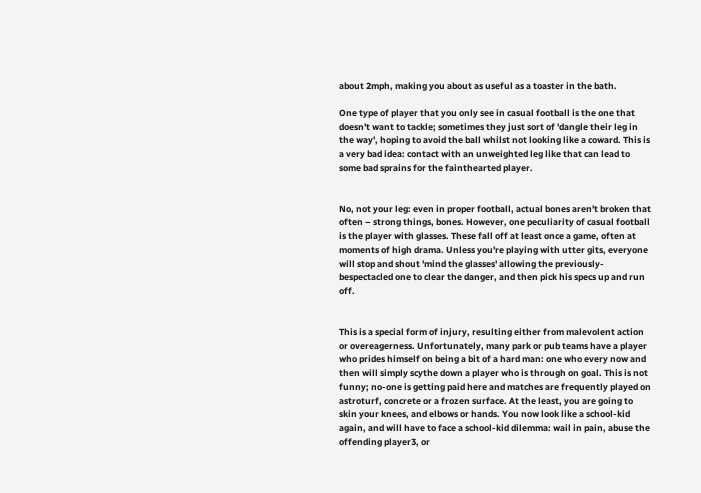about 2mph, making you about as useful as a toaster in the bath.

One type of player that you only see in casual football is the one that doesn't want to tackle; sometimes they just sort of 'dangle their leg in the way', hoping to avoid the ball whilst not looking like a coward. This is a very bad idea: contact with an unweighted leg like that can lead to some bad sprains for the fainthearted player.


No, not your leg: even in proper football, actual bones aren't broken that often – strong things, bones. However, one peculiarity of casual football is the player with glasses. These fall off at least once a game, often at moments of high drama. Unless you're playing with utter gits, everyone will stop and shout 'mind the glasses' allowing the previously-bespectacled one to clear the danger, and then pick his specs up and run off.


This is a special form of injury, resulting either from malevolent action or overeagerness. Unfortunately, many park or pub teams have a player who prides himself on being a bit of a hard man: one who every now and then will simply scythe down a player who is through on goal. This is not funny; no-one is getting paid here and matches are frequently played on astroturf, concrete or a frozen surface. At the least, you are going to skin your knees, and elbows or hands. You now look like a school-kid again, and will have to face a school-kid dilemma: wail in pain, abuse the offending player3, or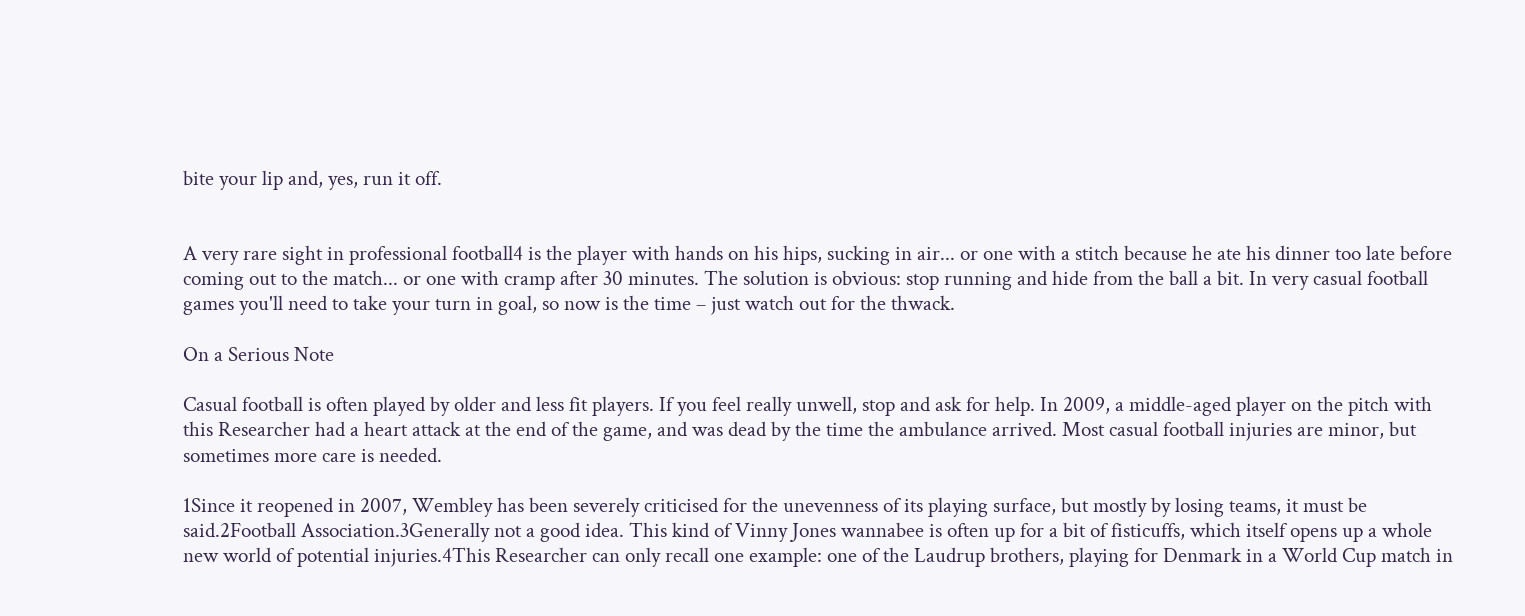bite your lip and, yes, run it off.


A very rare sight in professional football4 is the player with hands on his hips, sucking in air... or one with a stitch because he ate his dinner too late before coming out to the match... or one with cramp after 30 minutes. The solution is obvious: stop running and hide from the ball a bit. In very casual football games you'll need to take your turn in goal, so now is the time – just watch out for the thwack.

On a Serious Note

Casual football is often played by older and less fit players. If you feel really unwell, stop and ask for help. In 2009, a middle-aged player on the pitch with this Researcher had a heart attack at the end of the game, and was dead by the time the ambulance arrived. Most casual football injuries are minor, but sometimes more care is needed.

1Since it reopened in 2007, Wembley has been severely criticised for the unevenness of its playing surface, but mostly by losing teams, it must be said.2Football Association.3Generally not a good idea. This kind of Vinny Jones wannabee is often up for a bit of fisticuffs, which itself opens up a whole new world of potential injuries.4This Researcher can only recall one example: one of the Laudrup brothers, playing for Denmark in a World Cup match in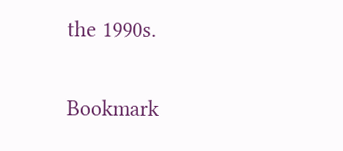the 1990s.

Bookmark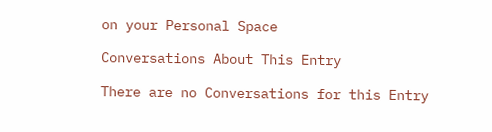on your Personal Space

Conversations About This Entry

There are no Conversations for this Entry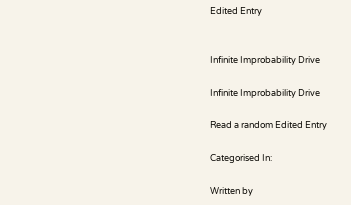Edited Entry


Infinite Improbability Drive

Infinite Improbability Drive

Read a random Edited Entry

Categorised In:

Written by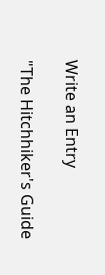Write an Entry

"The Hitchhiker's Guide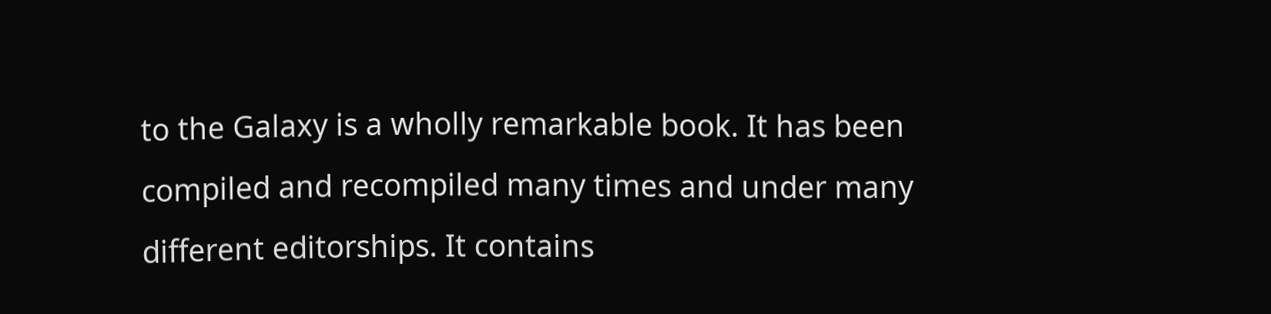to the Galaxy is a wholly remarkable book. It has been compiled and recompiled many times and under many different editorships. It contains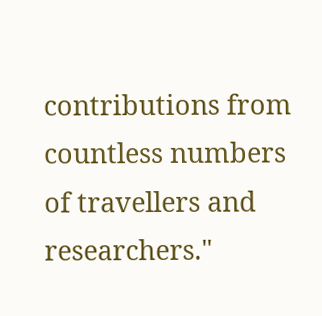contributions from countless numbers of travellers and researchers."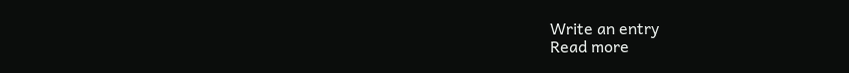Write an entry
Read more